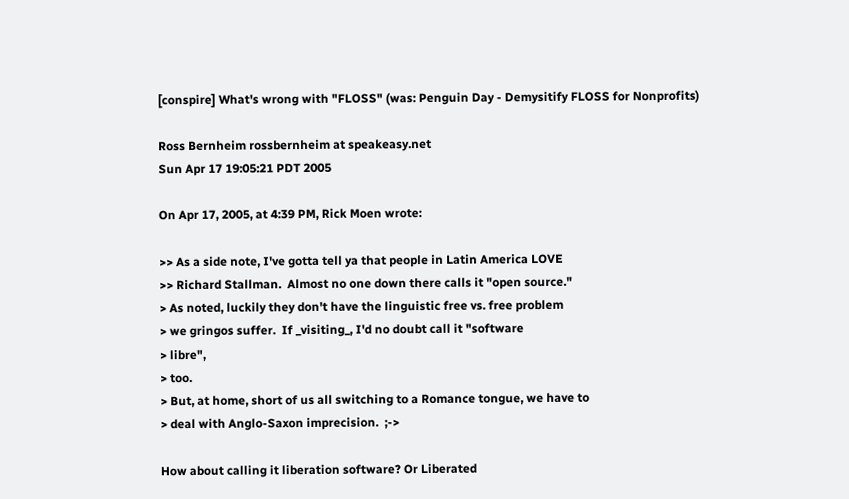[conspire] What's wrong with "FLOSS" (was: Penguin Day - Demysitify FLOSS for Nonprofits)

Ross Bernheim rossbernheim at speakeasy.net
Sun Apr 17 19:05:21 PDT 2005

On Apr 17, 2005, at 4:39 PM, Rick Moen wrote:

>> As a side note, I've gotta tell ya that people in Latin America LOVE
>> Richard Stallman.  Almost no one down there calls it "open source."
> As noted, luckily they don't have the linguistic free vs. free problem
> we gringos suffer.  If _visiting_, I'd no doubt call it "software
> libre",
> too.
> But, at home, short of us all switching to a Romance tongue, we have to
> deal with Anglo-Saxon imprecision.  ;->

How about calling it liberation software? Or Liberated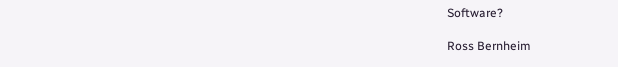Software?

Ross Bernheim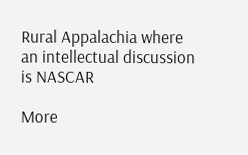Rural Appalachia where an intellectual discussion is NASCAR

More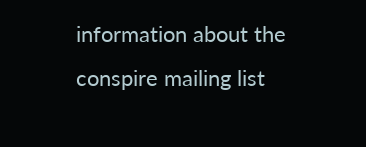information about the conspire mailing list